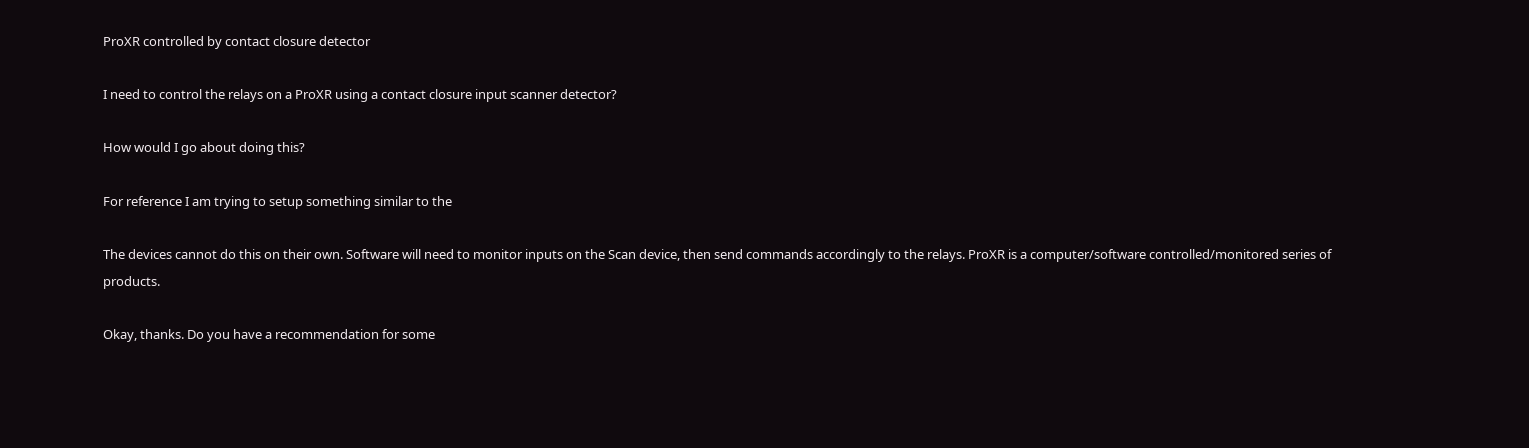ProXR controlled by contact closure detector

I need to control the relays on a ProXR using a contact closure input scanner detector?

How would I go about doing this?

For reference I am trying to setup something similar to the

The devices cannot do this on their own. Software will need to monitor inputs on the Scan device, then send commands accordingly to the relays. ProXR is a computer/software controlled/monitored series of products.

Okay, thanks. Do you have a recommendation for some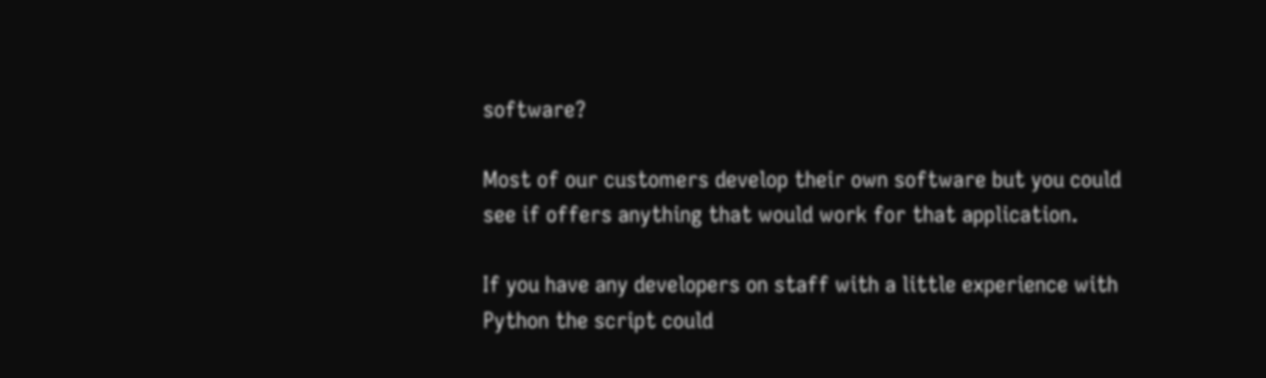software?

Most of our customers develop their own software but you could see if offers anything that would work for that application.

If you have any developers on staff with a little experience with Python the script could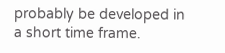probably be developed in a short time frame.